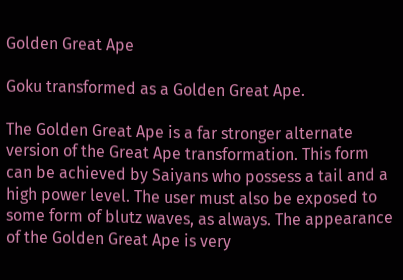Golden Great Ape

Goku transformed as a Golden Great Ape.

The Golden Great Ape is a far stronger alternate version of the Great Ape transformation. This form can be achieved by Saiyans who possess a tail and a high power level. The user must also be exposed to some form of blutz waves, as always. The appearance of the Golden Great Ape is very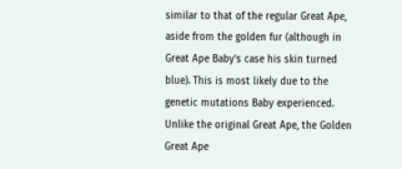similar to that of the regular Great Ape, aside from the golden fur (although in Great Ape Baby's case his skin turned blue). This is most likely due to the genetic mutations Baby experienced. Unlike the original Great Ape, the Golden Great Ape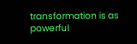transformation is as powerful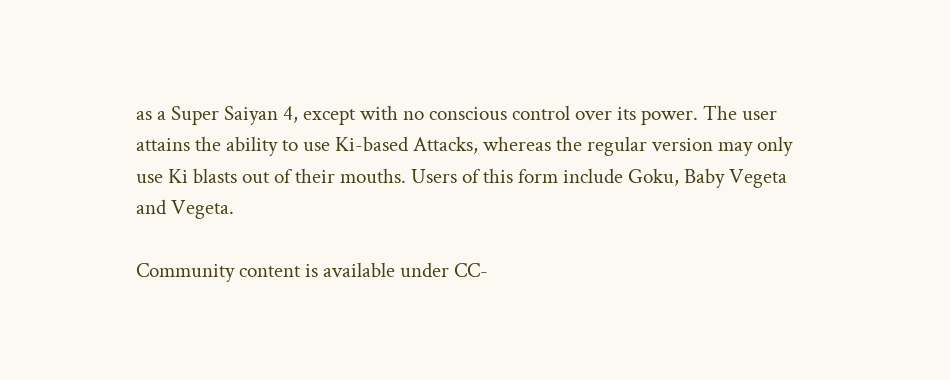as a Super Saiyan 4, except with no conscious control over its power. The user attains the ability to use Ki-based Attacks, whereas the regular version may only use Ki blasts out of their mouths. Users of this form include Goku, Baby Vegeta and Vegeta.

Community content is available under CC-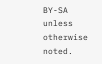BY-SA unless otherwise noted.